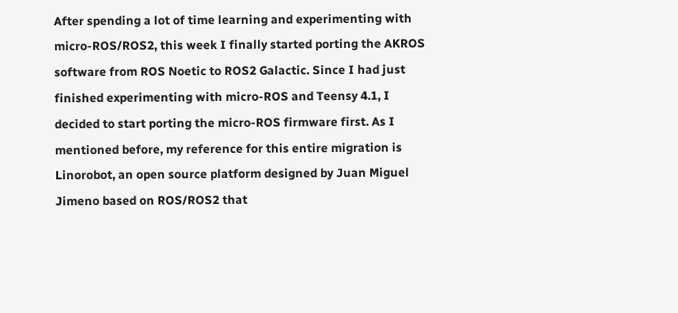After spending a lot of time learning and experimenting with micro-ROS/ROS2, this week I finally started porting the AKROS software from ROS Noetic to ROS2 Galactic. Since I had just finished experimenting with micro-ROS and Teensy 4.1, I decided to start porting the micro-ROS firmware first. As I mentioned before, my reference for this entire migration is Linorobot, an open source platform designed by Juan Miguel Jimeno based on ROS/ROS2 that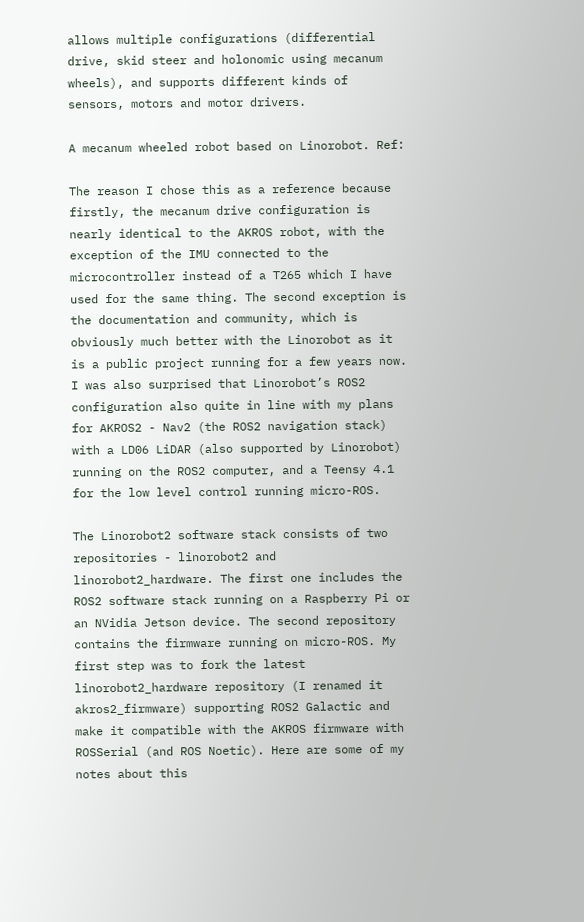allows multiple configurations (differential drive, skid steer and holonomic using mecanum wheels), and supports different kinds of sensors, motors and motor drivers.

A mecanum wheeled robot based on Linorobot. Ref:

The reason I chose this as a reference because firstly, the mecanum drive configuration is nearly identical to the AKROS robot, with the exception of the IMU connected to the microcontroller instead of a T265 which I have used for the same thing. The second exception is the documentation and community, which is obviously much better with the Linorobot as it is a public project running for a few years now. I was also surprised that Linorobot’s ROS2 configuration also quite in line with my plans for AKROS2 - Nav2 (the ROS2 navigation stack) with a LD06 LiDAR (also supported by Linorobot) running on the ROS2 computer, and a Teensy 4.1 for the low level control running micro-ROS.

The Linorobot2 software stack consists of two repositories - linorobot2 and linorobot2_hardware. The first one includes the ROS2 software stack running on a Raspberry Pi or an NVidia Jetson device. The second repository contains the firmware running on micro-ROS. My first step was to fork the latest linorobot2_hardware repository (I renamed it akros2_firmware) supporting ROS2 Galactic and make it compatible with the AKROS firmware with ROSSerial (and ROS Noetic). Here are some of my notes about this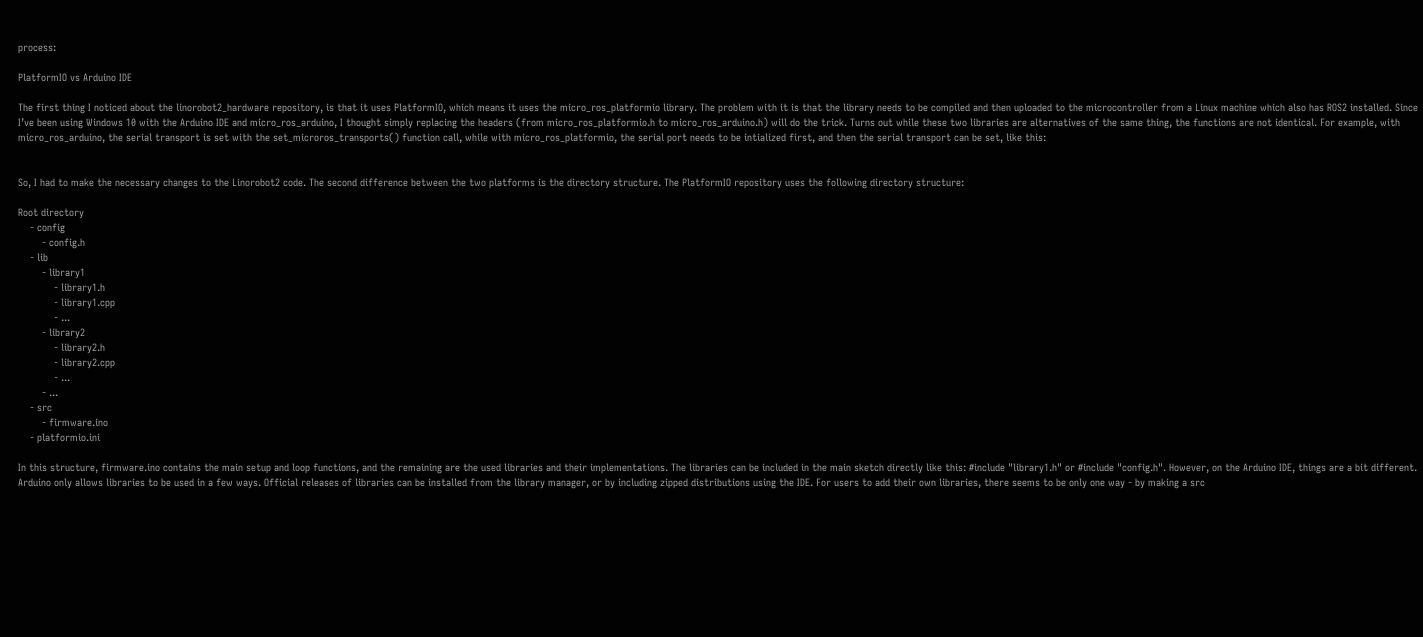process:

PlatformIO vs Arduino IDE

The first thing I noticed about the linorobot2_hardware repository, is that it uses PlatformIO, which means it uses the micro_ros_platformio library. The problem with it is that the library needs to be compiled and then uploaded to the microcontroller from a Linux machine which also has ROS2 installed. Since I’ve been using Windows 10 with the Arduino IDE and micro_ros_arduino, I thought simply replacing the headers (from micro_ros_platformio.h to micro_ros_arduino.h) will do the trick. Turns out while these two libraries are alternatives of the same thing, the functions are not identical. For example, with micro_ros_arduino, the serial transport is set with the set_microros_transports() function call, while with micro_ros_platformio, the serial port needs to be intialized first, and then the serial transport can be set, like this:


So, I had to make the necessary changes to the Linorobot2 code. The second difference between the two platforms is the directory structure. The PlatformIO repository uses the following directory structure:

Root directory
    - config
        - config.h
    - lib
        - library1
            - library1.h
            - library1.cpp
            - ...
        - library2
            - library2.h
            - library2.cpp
            - ...
        - ...
    - src
        - firmware.ino
    - platformio.ini

In this structure, firmware.ino contains the main setup and loop functions, and the remaining are the used libraries and their implementations. The libraries can be included in the main sketch directly like this: #include "library1.h" or #include "config.h". However, on the Arduino IDE, things are a bit different. Arduino only allows libraries to be used in a few ways. Official releases of libraries can be installed from the library manager, or by including zipped distributions using the IDE. For users to add their own libraries, there seems to be only one way - by making a src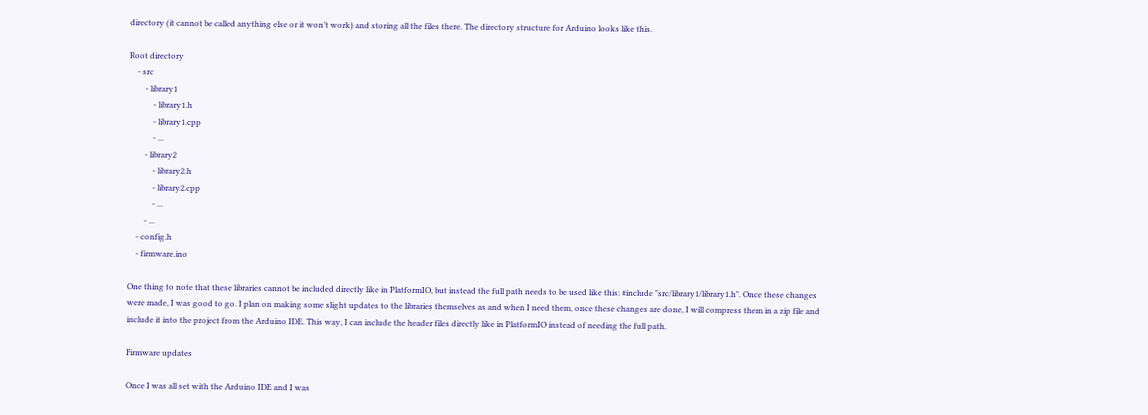directory (it cannot be called anything else or it won’t work) and storing all the files there. The directory structure for Arduino looks like this.

Root directory
    - src
        - library1
            - library1.h
            - library1.cpp
            - ...
        - library2
            - library2.h
            - library2.cpp
            - ...
        - ...
    - config.h
    - firmware.ino

One thing to note that these libraries cannot be included directly like in PlatformIO, but instead the full path needs to be used like this: #include "src/library1/library1.h". Once these changes were made, I was good to go. I plan on making some slight updates to the libraries themselves as and when I need them, once these changes are done, I will compress them in a zip file and include it into the project from the Arduino IDE. This way, I can include the header files directly like in PlatformIO instead of needing the full path.

Firmware updates

Once I was all set with the Arduino IDE and I was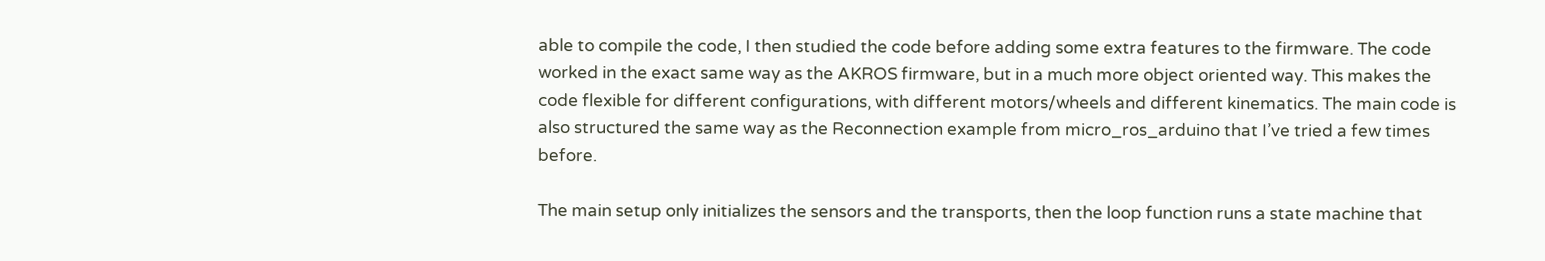able to compile the code, I then studied the code before adding some extra features to the firmware. The code worked in the exact same way as the AKROS firmware, but in a much more object oriented way. This makes the code flexible for different configurations, with different motors/wheels and different kinematics. The main code is also structured the same way as the Reconnection example from micro_ros_arduino that I’ve tried a few times before.

The main setup only initializes the sensors and the transports, then the loop function runs a state machine that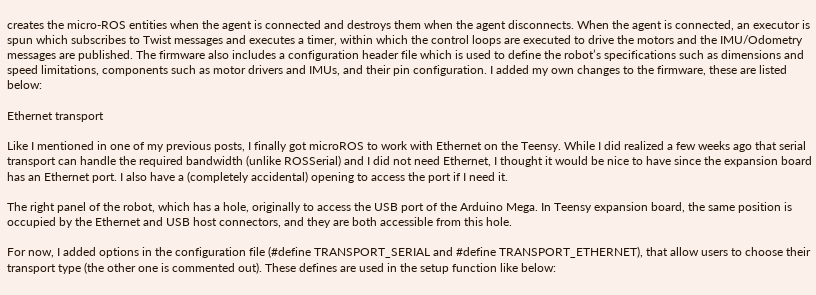creates the micro-ROS entities when the agent is connected and destroys them when the agent disconnects. When the agent is connected, an executor is spun which subscribes to Twist messages and executes a timer, within which the control loops are executed to drive the motors and the IMU/Odometry messages are published. The firmware also includes a configuration header file which is used to define the robot’s specifications such as dimensions and speed limitations, components such as motor drivers and IMUs, and their pin configuration. I added my own changes to the firmware, these are listed below:

Ethernet transport

Like I mentioned in one of my previous posts, I finally got microROS to work with Ethernet on the Teensy. While I did realized a few weeks ago that serial transport can handle the required bandwidth (unlike ROSSerial) and I did not need Ethernet, I thought it would be nice to have since the expansion board has an Ethernet port. I also have a (completely accidental) opening to access the port if I need it.

The right panel of the robot, which has a hole, originally to access the USB port of the Arduino Mega. In Teensy expansion board, the same position is occupied by the Ethernet and USB host connectors, and they are both accessible from this hole.

For now, I added options in the configuration file (#define TRANSPORT_SERIAL and #define TRANSPORT_ETHERNET), that allow users to choose their transport type (the other one is commented out). These defines are used in the setup function like below: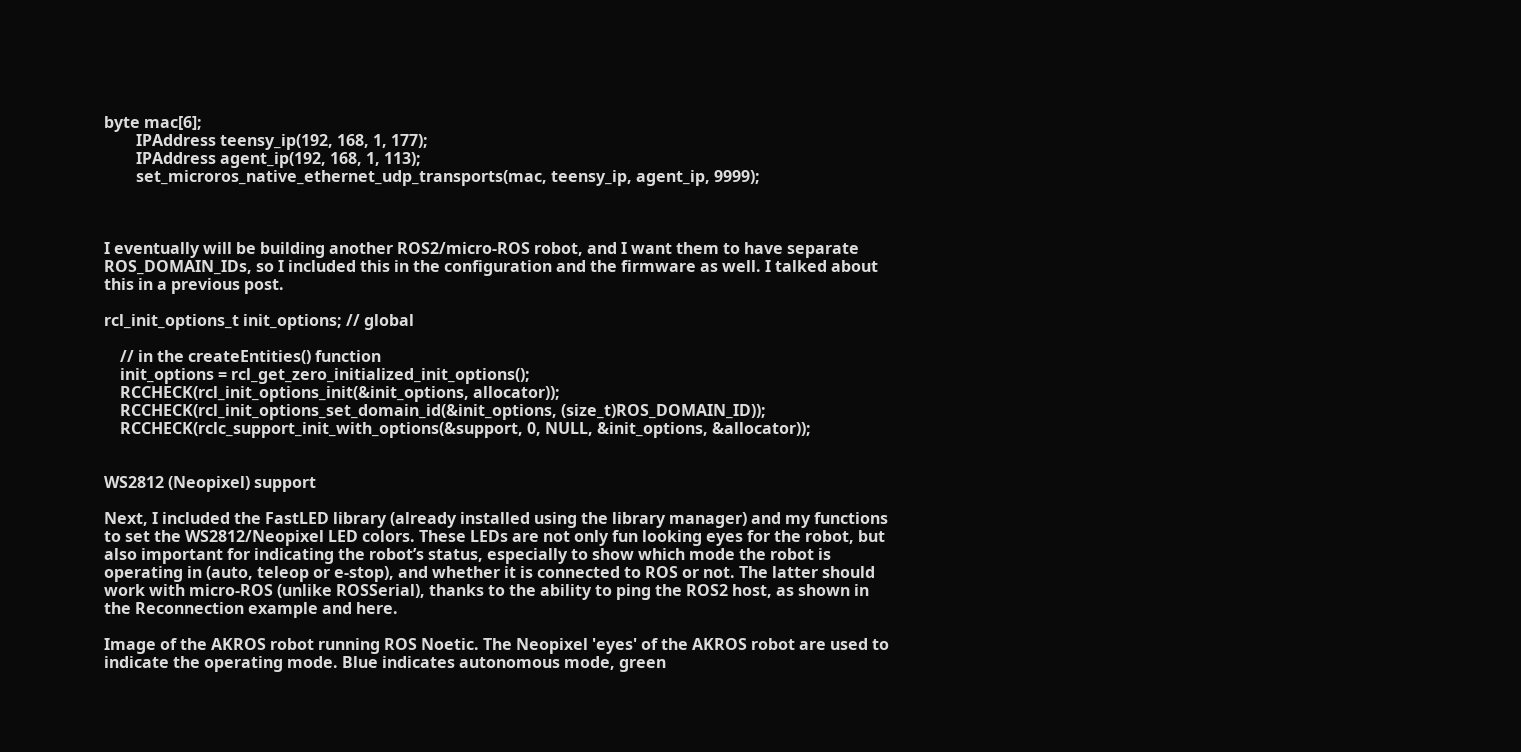byte mac[6];
        IPAddress teensy_ip(192, 168, 1, 177);
        IPAddress agent_ip(192, 168, 1, 113);
        set_microros_native_ethernet_udp_transports(mac, teensy_ip, agent_ip, 9999);



I eventually will be building another ROS2/micro-ROS robot, and I want them to have separate ROS_DOMAIN_IDs, so I included this in the configuration and the firmware as well. I talked about this in a previous post.

rcl_init_options_t init_options; // global

    // in the createEntities() function
    init_options = rcl_get_zero_initialized_init_options();
    RCCHECK(rcl_init_options_init(&init_options, allocator));
    RCCHECK(rcl_init_options_set_domain_id(&init_options, (size_t)ROS_DOMAIN_ID));
    RCCHECK(rclc_support_init_with_options(&support, 0, NULL, &init_options, &allocator));


WS2812 (Neopixel) support

Next, I included the FastLED library (already installed using the library manager) and my functions to set the WS2812/Neopixel LED colors. These LEDs are not only fun looking eyes for the robot, but also important for indicating the robot’s status, especially to show which mode the robot is operating in (auto, teleop or e-stop), and whether it is connected to ROS or not. The latter should work with micro-ROS (unlike ROSSerial), thanks to the ability to ping the ROS2 host, as shown in the Reconnection example and here.

Image of the AKROS robot running ROS Noetic. The Neopixel 'eyes' of the AKROS robot are used to indicate the operating mode. Blue indicates autonomous mode, green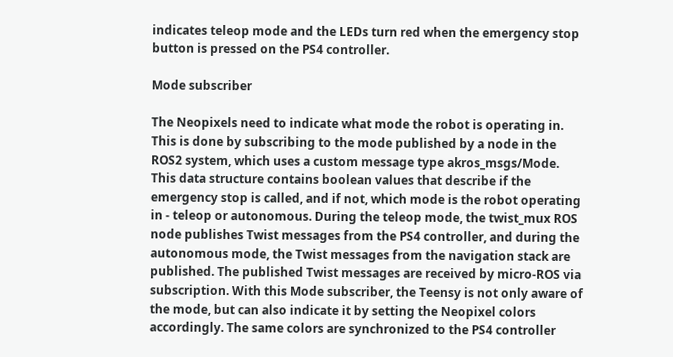indicates teleop mode and the LEDs turn red when the emergency stop button is pressed on the PS4 controller.

Mode subscriber

The Neopixels need to indicate what mode the robot is operating in. This is done by subscribing to the mode published by a node in the ROS2 system, which uses a custom message type akros_msgs/Mode. This data structure contains boolean values that describe if the emergency stop is called, and if not, which mode is the robot operating in - teleop or autonomous. During the teleop mode, the twist_mux ROS node publishes Twist messages from the PS4 controller, and during the autonomous mode, the Twist messages from the navigation stack are published. The published Twist messages are received by micro-ROS via subscription. With this Mode subscriber, the Teensy is not only aware of the mode, but can also indicate it by setting the Neopixel colors accordingly. The same colors are synchronized to the PS4 controller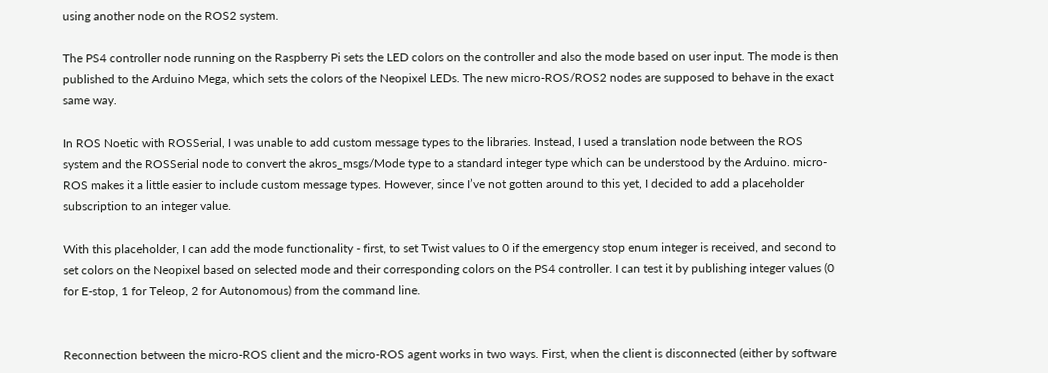using another node on the ROS2 system.

The PS4 controller node running on the Raspberry Pi sets the LED colors on the controller and also the mode based on user input. The mode is then published to the Arduino Mega, which sets the colors of the Neopixel LEDs. The new micro-ROS/ROS2 nodes are supposed to behave in the exact same way.

In ROS Noetic with ROSSerial, I was unable to add custom message types to the libraries. Instead, I used a translation node between the ROS system and the ROSSerial node to convert the akros_msgs/Mode type to a standard integer type which can be understood by the Arduino. micro-ROS makes it a little easier to include custom message types. However, since I’ve not gotten around to this yet, I decided to add a placeholder subscription to an integer value.

With this placeholder, I can add the mode functionality - first, to set Twist values to 0 if the emergency stop enum integer is received, and second to set colors on the Neopixel based on selected mode and their corresponding colors on the PS4 controller. I can test it by publishing integer values (0 for E-stop, 1 for Teleop, 2 for Autonomous) from the command line.


Reconnection between the micro-ROS client and the micro-ROS agent works in two ways. First, when the client is disconnected (either by software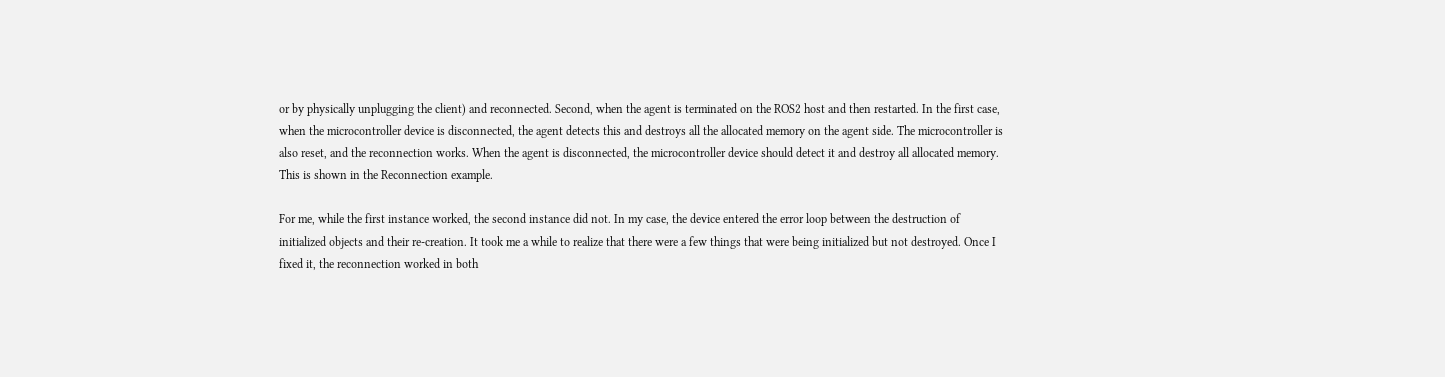or by physically unplugging the client) and reconnected. Second, when the agent is terminated on the ROS2 host and then restarted. In the first case, when the microcontroller device is disconnected, the agent detects this and destroys all the allocated memory on the agent side. The microcontroller is also reset, and the reconnection works. When the agent is disconnected, the microcontroller device should detect it and destroy all allocated memory. This is shown in the Reconnection example.

For me, while the first instance worked, the second instance did not. In my case, the device entered the error loop between the destruction of initialized objects and their re-creation. It took me a while to realize that there were a few things that were being initialized but not destroyed. Once I fixed it, the reconnection worked in both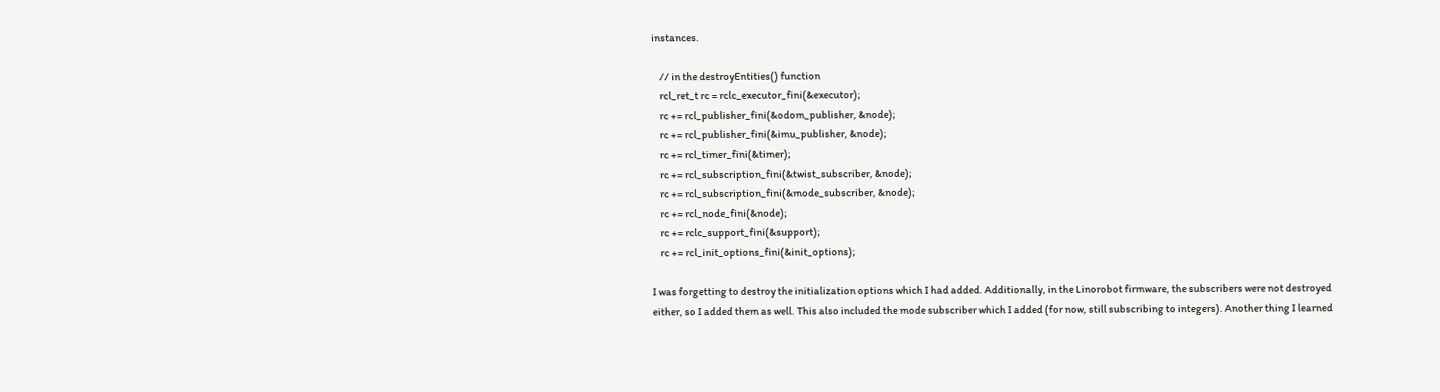instances.

    // in the destroyEntities() function
    rcl_ret_t rc = rclc_executor_fini(&executor);
    rc += rcl_publisher_fini(&odom_publisher, &node);
    rc += rcl_publisher_fini(&imu_publisher, &node);
    rc += rcl_timer_fini(&timer);
    rc += rcl_subscription_fini(&twist_subscriber, &node);
    rc += rcl_subscription_fini(&mode_subscriber, &node);
    rc += rcl_node_fini(&node);
    rc += rclc_support_fini(&support);
    rc += rcl_init_options_fini(&init_options);

I was forgetting to destroy the initialization options which I had added. Additionally, in the Linorobot firmware, the subscribers were not destroyed either, so I added them as well. This also included the mode subscriber which I added (for now, still subscribing to integers). Another thing I learned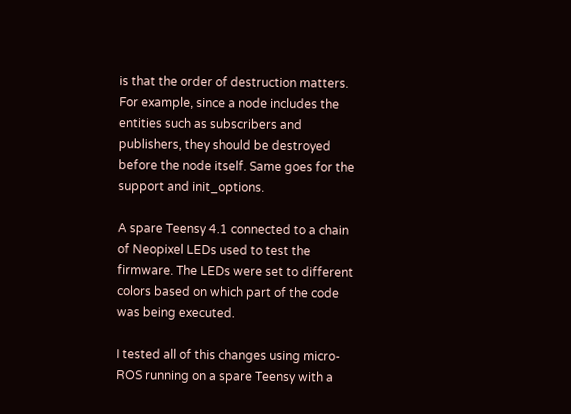is that the order of destruction matters. For example, since a node includes the entities such as subscribers and publishers, they should be destroyed before the node itself. Same goes for the support and init_options.

A spare Teensy 4.1 connected to a chain of Neopixel LEDs used to test the firmware. The LEDs were set to different colors based on which part of the code was being executed.

I tested all of this changes using micro-ROS running on a spare Teensy with a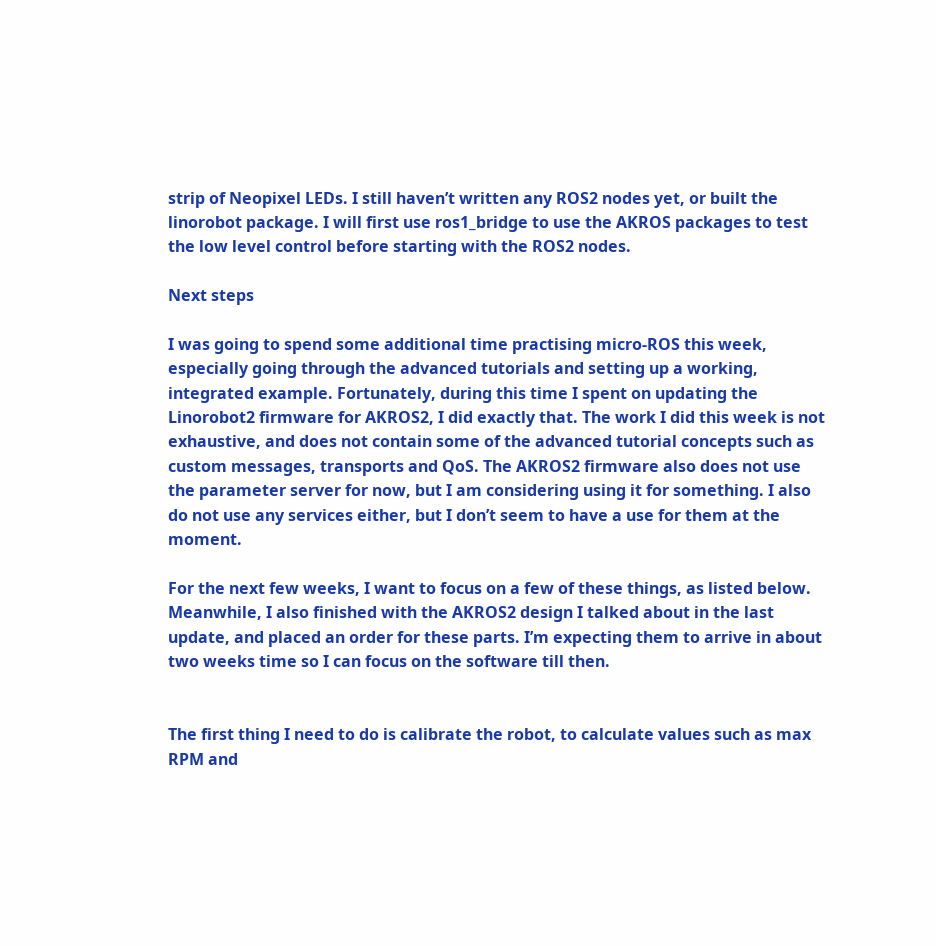strip of Neopixel LEDs. I still haven’t written any ROS2 nodes yet, or built the linorobot package. I will first use ros1_bridge to use the AKROS packages to test the low level control before starting with the ROS2 nodes.

Next steps

I was going to spend some additional time practising micro-ROS this week, especially going through the advanced tutorials and setting up a working, integrated example. Fortunately, during this time I spent on updating the Linorobot2 firmware for AKROS2, I did exactly that. The work I did this week is not exhaustive, and does not contain some of the advanced tutorial concepts such as custom messages, transports and QoS. The AKROS2 firmware also does not use the parameter server for now, but I am considering using it for something. I also do not use any services either, but I don’t seem to have a use for them at the moment.

For the next few weeks, I want to focus on a few of these things, as listed below. Meanwhile, I also finished with the AKROS2 design I talked about in the last update, and placed an order for these parts. I’m expecting them to arrive in about two weeks time so I can focus on the software till then.


The first thing I need to do is calibrate the robot, to calculate values such as max RPM and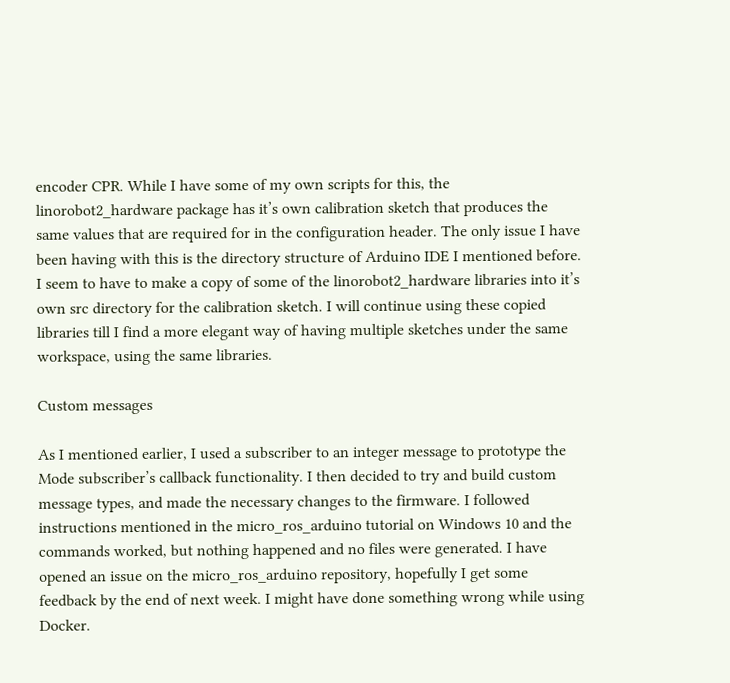encoder CPR. While I have some of my own scripts for this, the linorobot2_hardware package has it’s own calibration sketch that produces the same values that are required for in the configuration header. The only issue I have been having with this is the directory structure of Arduino IDE I mentioned before. I seem to have to make a copy of some of the linorobot2_hardware libraries into it’s own src directory for the calibration sketch. I will continue using these copied libraries till I find a more elegant way of having multiple sketches under the same workspace, using the same libraries.

Custom messages

As I mentioned earlier, I used a subscriber to an integer message to prototype the Mode subscriber’s callback functionality. I then decided to try and build custom message types, and made the necessary changes to the firmware. I followed instructions mentioned in the micro_ros_arduino tutorial on Windows 10 and the commands worked, but nothing happened and no files were generated. I have opened an issue on the micro_ros_arduino repository, hopefully I get some feedback by the end of next week. I might have done something wrong while using Docker.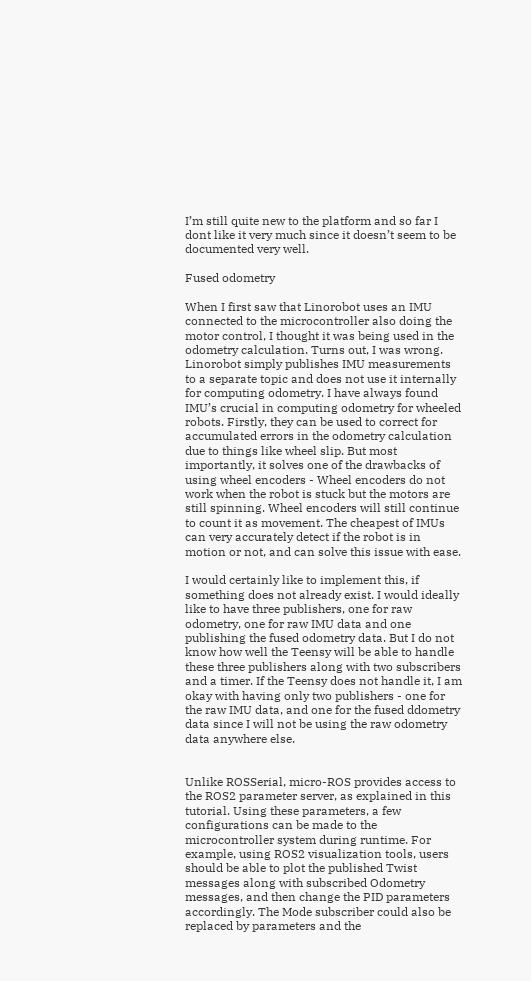I’m still quite new to the platform and so far I dont like it very much since it doesn’t seem to be documented very well.

Fused odometry

When I first saw that Linorobot uses an IMU connected to the microcontroller also doing the motor control, I thought it was being used in the odometry calculation. Turns out, I was wrong. Linorobot simply publishes IMU measurements to a separate topic and does not use it internally for computing odometry. I have always found IMU’s crucial in computing odometry for wheeled robots. Firstly, they can be used to correct for accumulated errors in the odometry calculation due to things like wheel slip. But most importantly, it solves one of the drawbacks of using wheel encoders - Wheel encoders do not work when the robot is stuck but the motors are still spinning. Wheel encoders will still continue to count it as movement. The cheapest of IMUs can very accurately detect if the robot is in motion or not, and can solve this issue with ease.

I would certainly like to implement this, if something does not already exist. I would ideally like to have three publishers, one for raw odometry, one for raw IMU data and one publishing the fused odometry data. But I do not know how well the Teensy will be able to handle these three publishers along with two subscribers and a timer. If the Teensy does not handle it, I am okay with having only two publishers - one for the raw IMU data, and one for the fused ddometry data since I will not be using the raw odometry data anywhere else.


Unlike ROSSerial, micro-ROS provides access to the ROS2 parameter server, as explained in this tutorial. Using these parameters, a few configurations can be made to the microcontroller system during runtime. For example, using ROS2 visualization tools, users should be able to plot the published Twist messages along with subscribed Odometry messages, and then change the PID parameters accordingly. The Mode subscriber could also be replaced by parameters and the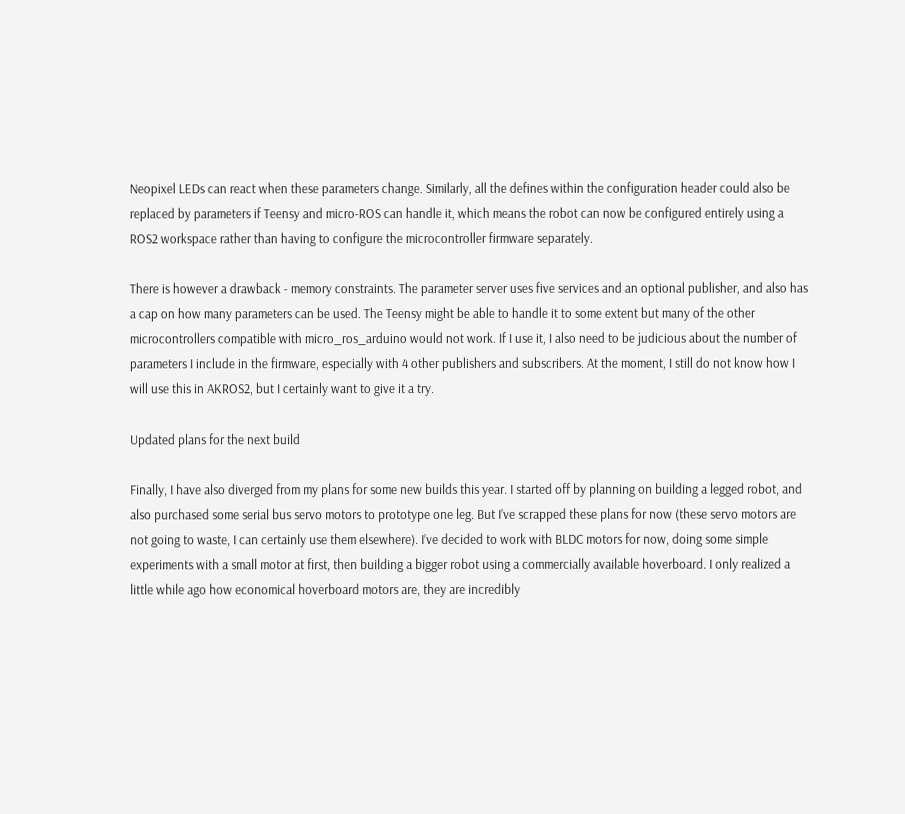Neopixel LEDs can react when these parameters change. Similarly, all the defines within the configuration header could also be replaced by parameters if Teensy and micro-ROS can handle it, which means the robot can now be configured entirely using a ROS2 workspace rather than having to configure the microcontroller firmware separately.

There is however a drawback - memory constraints. The parameter server uses five services and an optional publisher, and also has a cap on how many parameters can be used. The Teensy might be able to handle it to some extent but many of the other microcontrollers compatible with micro_ros_arduino would not work. If I use it, I also need to be judicious about the number of parameters I include in the firmware, especially with 4 other publishers and subscribers. At the moment, I still do not know how I will use this in AKROS2, but I certainly want to give it a try.

Updated plans for the next build

Finally, I have also diverged from my plans for some new builds this year. I started off by planning on building a legged robot, and also purchased some serial bus servo motors to prototype one leg. But I’ve scrapped these plans for now (these servo motors are not going to waste, I can certainly use them elsewhere). I’ve decided to work with BLDC motors for now, doing some simple experiments with a small motor at first, then building a bigger robot using a commercially available hoverboard. I only realized a little while ago how economical hoverboard motors are, they are incredibly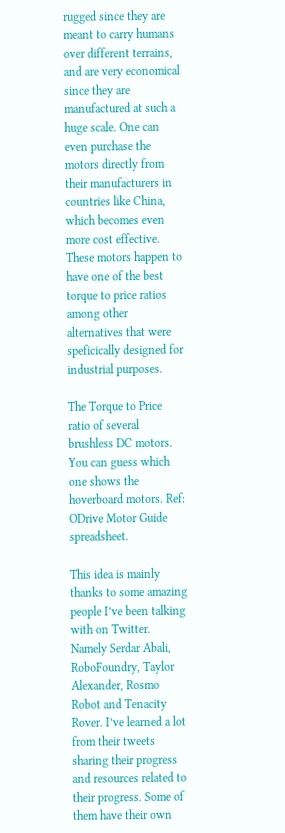rugged since they are meant to carry humans over different terrains, and are very economical since they are manufactured at such a huge scale. One can even purchase the motors directly from their manufacturers in countries like China, which becomes even more cost effective. These motors happen to have one of the best torque to price ratios among other alternatives that were speficically designed for industrial purposes.

The Torque to Price ratio of several brushless DC motors. You can guess which one shows the hoverboard motors. Ref: ODrive Motor Guide spreadsheet.

This idea is mainly thanks to some amazing people I’ve been talking with on Twitter. Namely Serdar Abali, RoboFoundry, Taylor Alexander, Rosmo Robot and Tenacity Rover. I’ve learned a lot from their tweets sharing their progress and resources related to their progress. Some of them have their own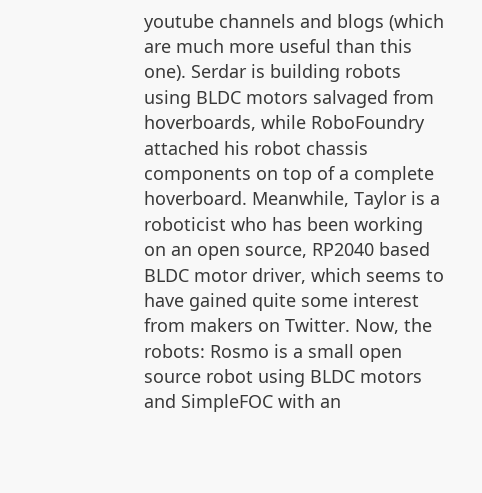youtube channels and blogs (which are much more useful than this one). Serdar is building robots using BLDC motors salvaged from hoverboards, while RoboFoundry attached his robot chassis components on top of a complete hoverboard. Meanwhile, Taylor is a roboticist who has been working on an open source, RP2040 based BLDC motor driver, which seems to have gained quite some interest from makers on Twitter. Now, the robots: Rosmo is a small open source robot using BLDC motors and SimpleFOC with an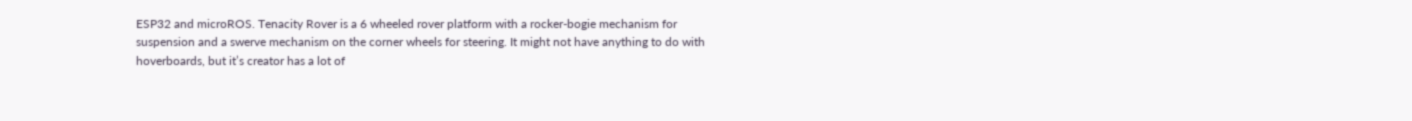ESP32 and microROS. Tenacity Rover is a 6 wheeled rover platform with a rocker-bogie mechanism for suspension and a swerve mechanism on the corner wheels for steering. It might not have anything to do with hoverboards, but it’s creator has a lot of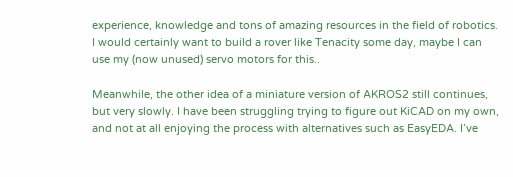experience, knowledge and tons of amazing resources in the field of robotics. I would certainly want to build a rover like Tenacity some day, maybe I can use my (now unused) servo motors for this..

Meanwhile, the other idea of a miniature version of AKROS2 still continues, but very slowly. I have been struggling trying to figure out KiCAD on my own, and not at all enjoying the process with alternatives such as EasyEDA. I’ve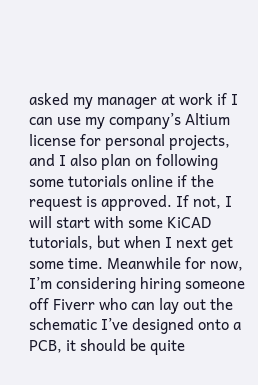asked my manager at work if I can use my company’s Altium license for personal projects, and I also plan on following some tutorials online if the request is approved. If not, I will start with some KiCAD tutorials, but when I next get some time. Meanwhile for now, I’m considering hiring someone off Fiverr who can lay out the schematic I’ve designed onto a PCB, it should be quite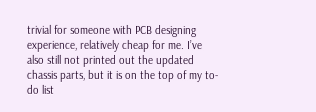trivial for someone with PCB designing experience, relatively cheap for me. I’ve also still not printed out the updated chassis parts, but it is on the top of my to-do list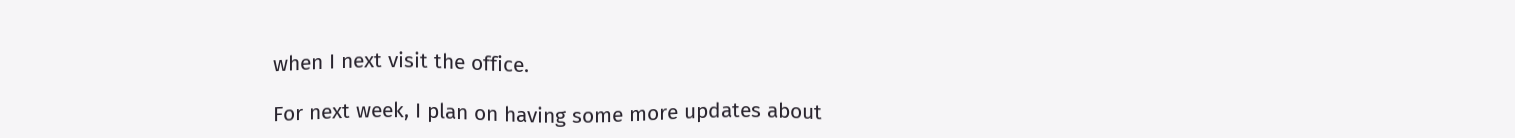when I next visit the office.

For next week, I plan on having some more updates about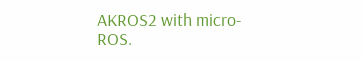AKROS2 with micro-ROS.